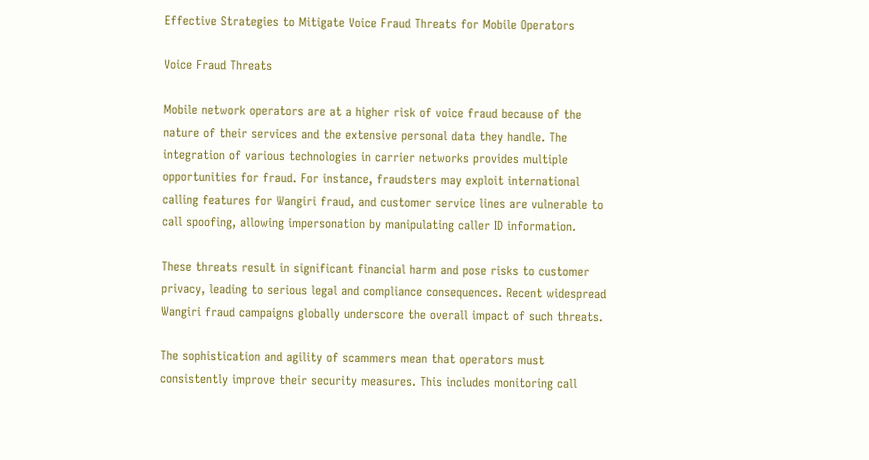Effective Strategies to Mitigate Voice Fraud Threats for Mobile Operators

Voice Fraud Threats

Mobile network operators are at a higher risk of voice fraud because of the nature of their services and the extensive personal data they handle. The integration of various technologies in carrier networks provides multiple opportunities for fraud. For instance, fraudsters may exploit international calling features for Wangiri fraud, and customer service lines are vulnerable to call spoofing, allowing impersonation by manipulating caller ID information.

These threats result in significant financial harm and pose risks to customer privacy, leading to serious legal and compliance consequences. Recent widespread Wangiri fraud campaigns globally underscore the overall impact of such threats.

The sophistication and agility of scammers mean that operators must consistently improve their security measures. This includes monitoring call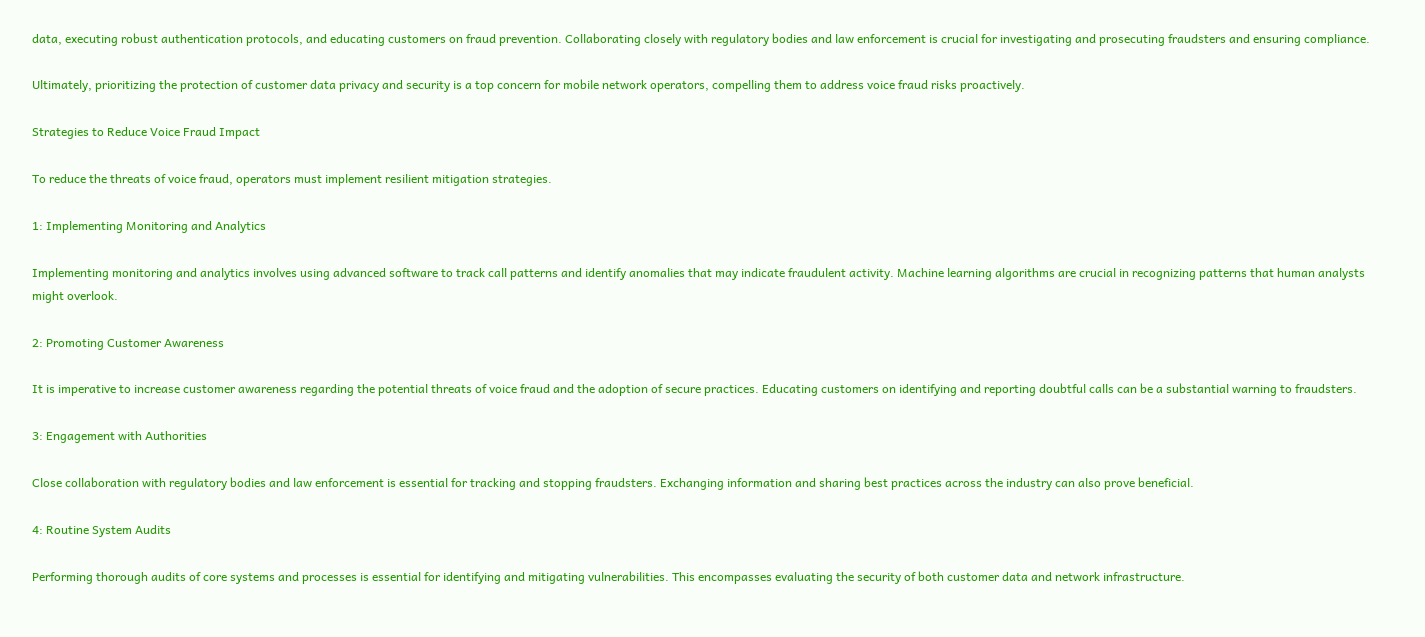data, executing robust authentication protocols, and educating customers on fraud prevention. Collaborating closely with regulatory bodies and law enforcement is crucial for investigating and prosecuting fraudsters and ensuring compliance.

Ultimately, prioritizing the protection of customer data privacy and security is a top concern for mobile network operators, compelling them to address voice fraud risks proactively.

Strategies to Reduce Voice Fraud Impact

To reduce the threats of voice fraud, operators must implement resilient mitigation strategies.

1: Implementing Monitoring and Analytics

Implementing monitoring and analytics involves using advanced software to track call patterns and identify anomalies that may indicate fraudulent activity. Machine learning algorithms are crucial in recognizing patterns that human analysts might overlook.

2: Promoting Customer Awareness

It is imperative to increase customer awareness regarding the potential threats of voice fraud and the adoption of secure practices. Educating customers on identifying and reporting doubtful calls can be a substantial warning to fraudsters.

3: Engagement with Authorities

Close collaboration with regulatory bodies and law enforcement is essential for tracking and stopping fraudsters. Exchanging information and sharing best practices across the industry can also prove beneficial.

4: Routine System Audits

Performing thorough audits of core systems and processes is essential for identifying and mitigating vulnerabilities. This encompasses evaluating the security of both customer data and network infrastructure.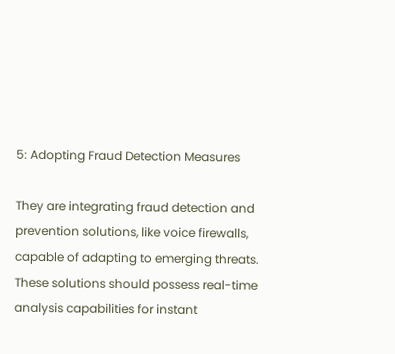5: Adopting Fraud Detection Measures

They are integrating fraud detection and prevention solutions, like voice firewalls, capable of adapting to emerging threats. These solutions should possess real-time analysis capabilities for instant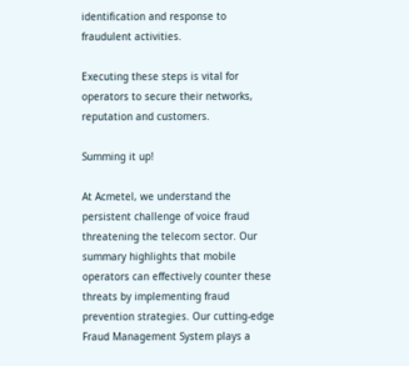identification and response to fraudulent activities.

Executing these steps is vital for operators to secure their networks, reputation and customers.

Summing it up!

At Acmetel, we understand the persistent challenge of voice fraud threatening the telecom sector. Our summary highlights that mobile operators can effectively counter these threats by implementing fraud prevention strategies. Our cutting-edge Fraud Management System plays a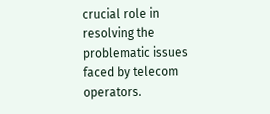crucial role in resolving the problematic issues faced by telecom operators.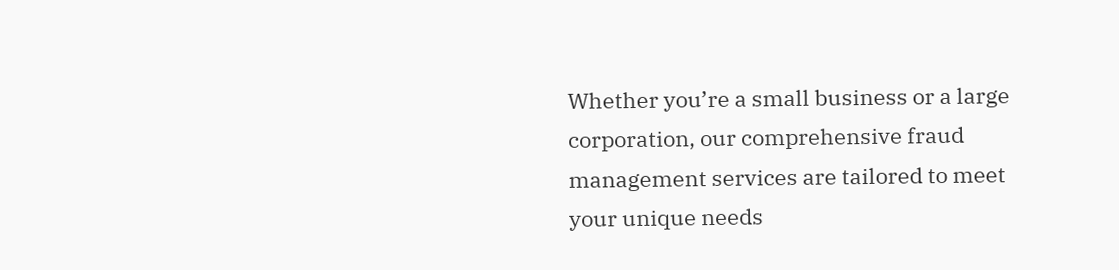Whether you’re a small business or a large corporation, our comprehensive fraud management services are tailored to meet your unique needs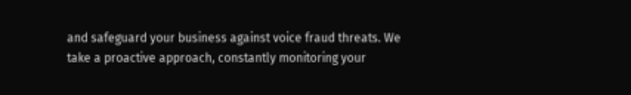and safeguard your business against voice fraud threats. We take a proactive approach, constantly monitoring your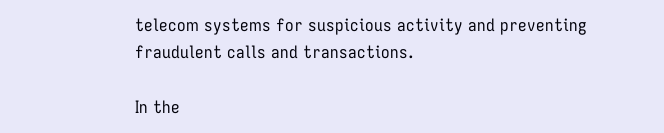telecom systems for suspicious activity and preventing fraudulent calls and transactions.

In the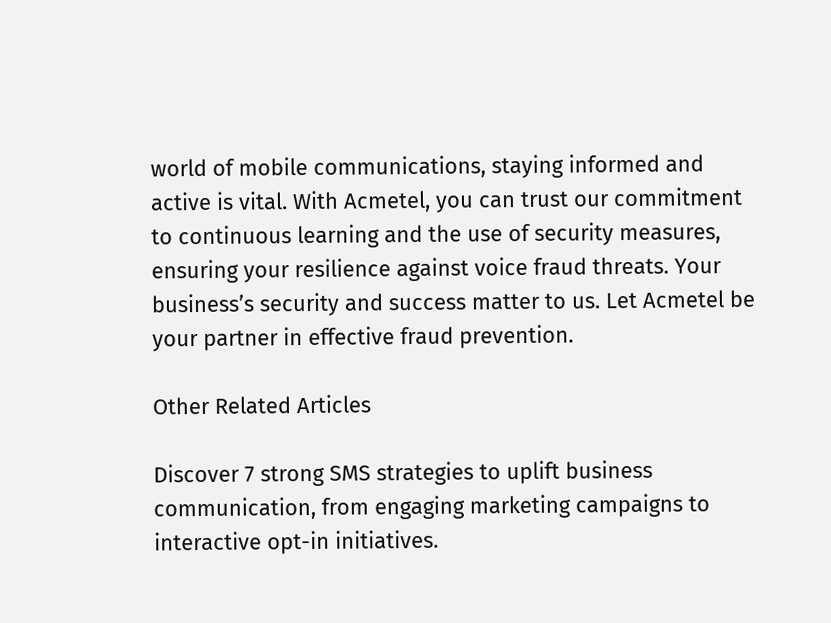world of mobile communications, staying informed and active is vital. With Acmetel, you can trust our commitment to continuous learning and the use of security measures, ensuring your resilience against voice fraud threats. Your business’s security and success matter to us. Let Acmetel be your partner in effective fraud prevention.

Other Related Articles

Discover 7 strong SMS strategies to uplift business communication, from engaging marketing campaigns to interactive opt-in initiatives.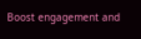Boost engagement and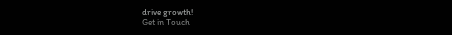drive growth!
Get in Touch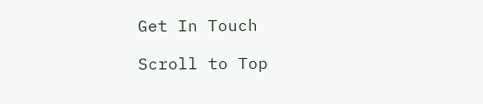Get In Touch

Scroll to Top